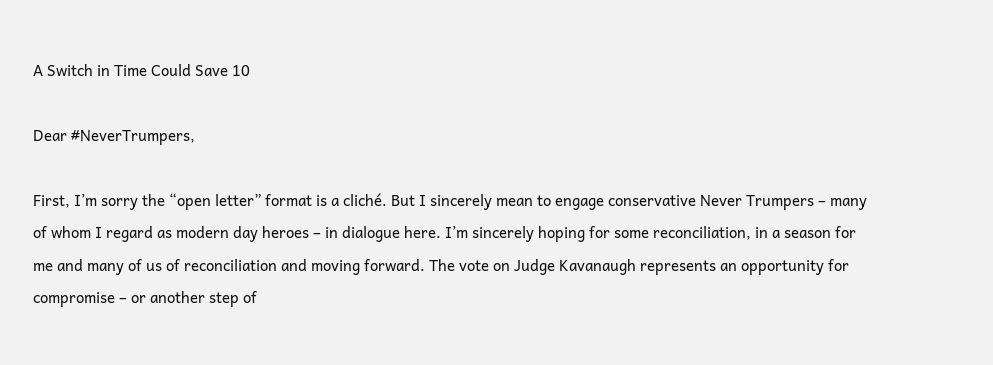A Switch in Time Could Save 10

Dear #NeverTrumpers,

First, I’m sorry the “open letter” format is a cliché. But I sincerely mean to engage conservative Never Trumpers – many of whom I regard as modern day heroes – in dialogue here. I’m sincerely hoping for some reconciliation, in a season for me and many of us of reconciliation and moving forward. The vote on Judge Kavanaugh represents an opportunity for compromise – or another step of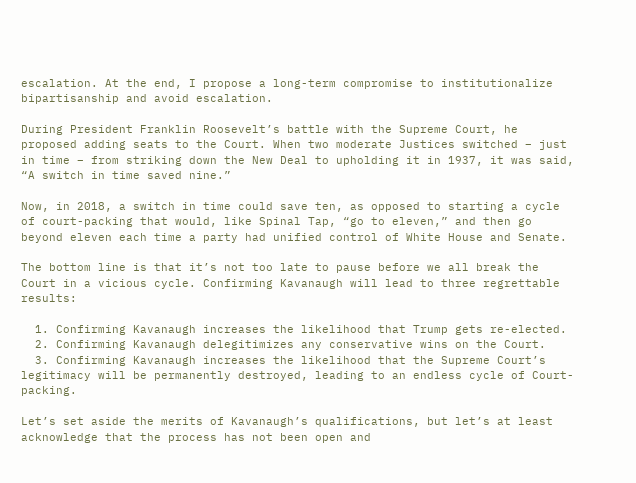escalation. At the end, I propose a long-term compromise to institutionalize bipartisanship and avoid escalation.

During President Franklin Roosevelt’s battle with the Supreme Court, he proposed adding seats to the Court. When two moderate Justices switched – just in time – from striking down the New Deal to upholding it in 1937, it was said, “A switch in time saved nine.”

Now, in 2018, a switch in time could save ten, as opposed to starting a cycle of court-packing that would, like Spinal Tap, “go to eleven,” and then go beyond eleven each time a party had unified control of White House and Senate.

The bottom line is that it’s not too late to pause before we all break the Court in a vicious cycle. Confirming Kavanaugh will lead to three regrettable results:

  1. Confirming Kavanaugh increases the likelihood that Trump gets re-elected.
  2. Confirming Kavanaugh delegitimizes any conservative wins on the Court.
  3. Confirming Kavanaugh increases the likelihood that the Supreme Court’s legitimacy will be permanently destroyed, leading to an endless cycle of Court-packing.

Let’s set aside the merits of Kavanaugh’s qualifications, but let’s at least acknowledge that the process has not been open and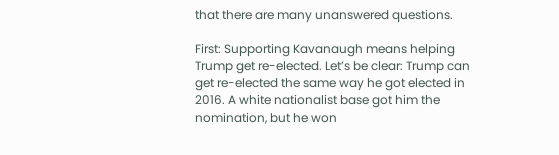that there are many unanswered questions.

First: Supporting Kavanaugh means helping Trump get re-elected. Let’s be clear: Trump can get re-elected the same way he got elected in 2016. A white nationalist base got him the nomination, but he won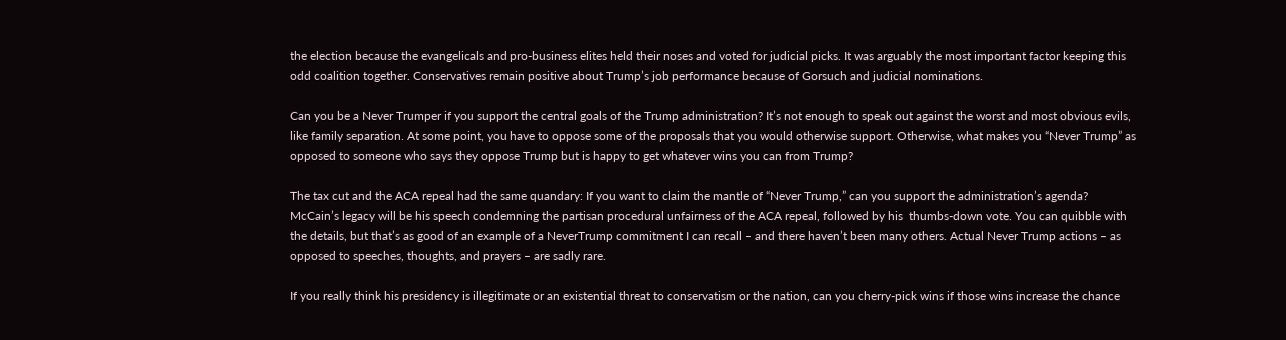the election because the evangelicals and pro-business elites held their noses and voted for judicial picks. It was arguably the most important factor keeping this odd coalition together. Conservatives remain positive about Trump’s job performance because of Gorsuch and judicial nominations.

Can you be a Never Trumper if you support the central goals of the Trump administration? It’s not enough to speak out against the worst and most obvious evils, like family separation. At some point, you have to oppose some of the proposals that you would otherwise support. Otherwise, what makes you “Never Trump” as opposed to someone who says they oppose Trump but is happy to get whatever wins you can from Trump?

The tax cut and the ACA repeal had the same quandary: If you want to claim the mantle of “Never Trump,” can you support the administration’s agenda? McCain’s legacy will be his speech condemning the partisan procedural unfairness of the ACA repeal, followed by his  thumbs-down vote. You can quibble with the details, but that’s as good of an example of a NeverTrump commitment I can recall – and there haven’t been many others. Actual Never Trump actions – as opposed to speeches, thoughts, and prayers – are sadly rare.

If you really think his presidency is illegitimate or an existential threat to conservatism or the nation, can you cherry-pick wins if those wins increase the chance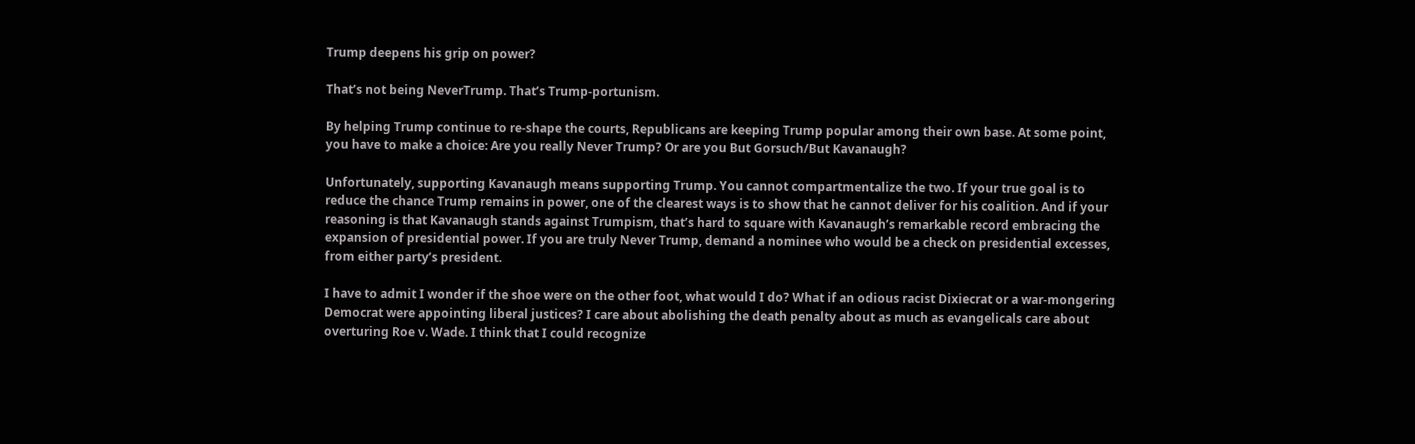Trump deepens his grip on power?

That’s not being NeverTrump. That’s Trump-portunism.

By helping Trump continue to re-shape the courts, Republicans are keeping Trump popular among their own base. At some point, you have to make a choice: Are you really Never Trump? Or are you But Gorsuch/But Kavanaugh?

Unfortunately, supporting Kavanaugh means supporting Trump. You cannot compartmentalize the two. If your true goal is to reduce the chance Trump remains in power, one of the clearest ways is to show that he cannot deliver for his coalition. And if your reasoning is that Kavanaugh stands against Trumpism, that’s hard to square with Kavanaugh’s remarkable record embracing the expansion of presidential power. If you are truly Never Trump, demand a nominee who would be a check on presidential excesses, from either party’s president.

I have to admit I wonder if the shoe were on the other foot, what would I do? What if an odious racist Dixiecrat or a war-mongering Democrat were appointing liberal justices? I care about abolishing the death penalty about as much as evangelicals care about overturing Roe v. Wade. I think that I could recognize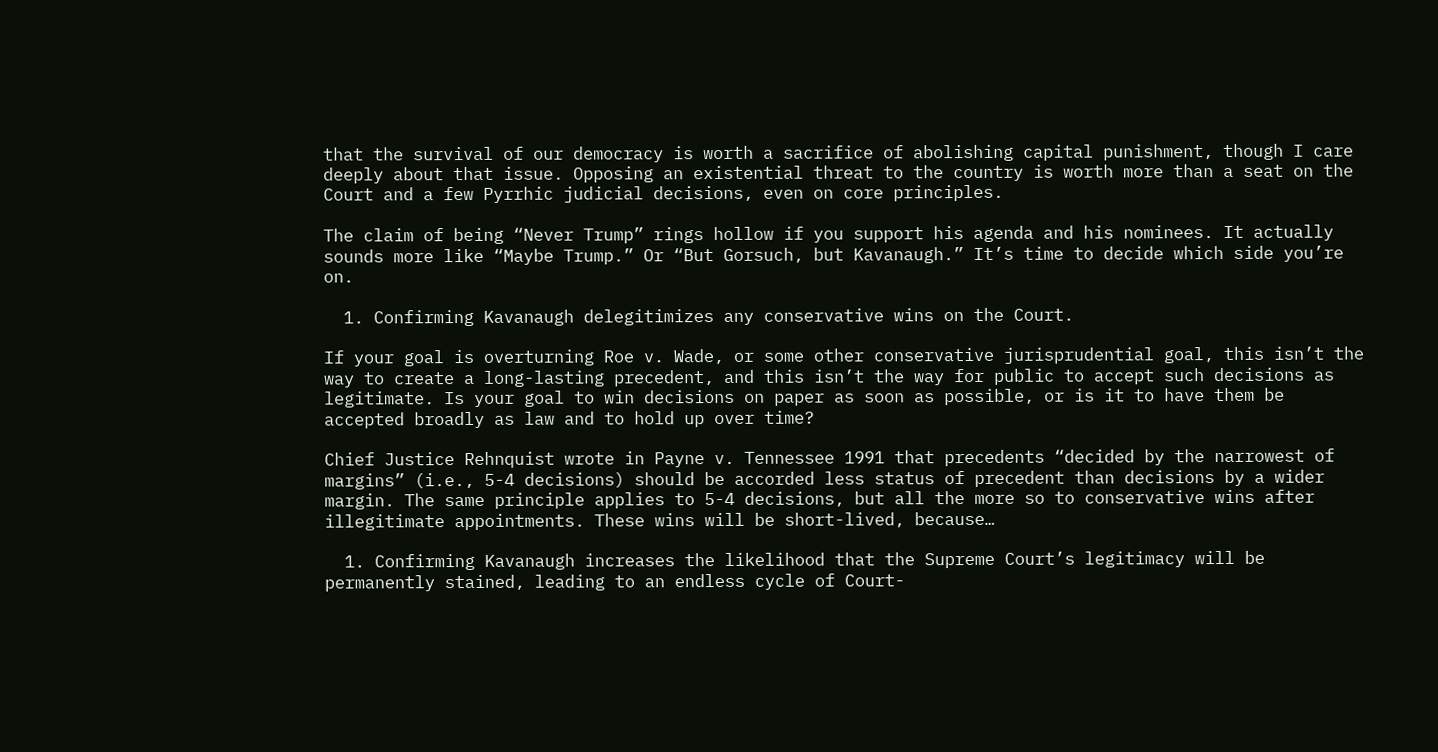that the survival of our democracy is worth a sacrifice of abolishing capital punishment, though I care deeply about that issue. Opposing an existential threat to the country is worth more than a seat on the Court and a few Pyrrhic judicial decisions, even on core principles.

The claim of being “Never Trump” rings hollow if you support his agenda and his nominees. It actually sounds more like “Maybe Trump.” Or “But Gorsuch, but Kavanaugh.” It’s time to decide which side you’re on.

  1. Confirming Kavanaugh delegitimizes any conservative wins on the Court.

If your goal is overturning Roe v. Wade, or some other conservative jurisprudential goal, this isn’t the way to create a long-lasting precedent, and this isn’t the way for public to accept such decisions as legitimate. Is your goal to win decisions on paper as soon as possible, or is it to have them be accepted broadly as law and to hold up over time?

Chief Justice Rehnquist wrote in Payne v. Tennessee 1991 that precedents “decided by the narrowest of margins” (i.e., 5-4 decisions) should be accorded less status of precedent than decisions by a wider margin. The same principle applies to 5-4 decisions, but all the more so to conservative wins after illegitimate appointments. These wins will be short-lived, because…

  1. Confirming Kavanaugh increases the likelihood that the Supreme Court’s legitimacy will be permanently stained, leading to an endless cycle of Court-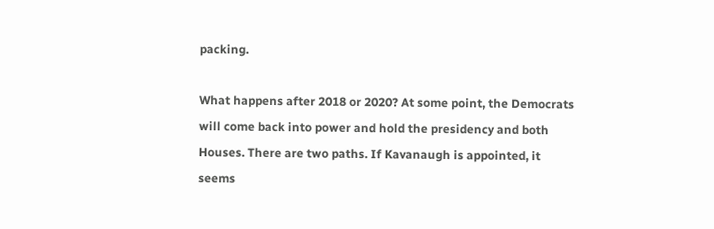packing.

What happens after 2018 or 2020? At some point, the Democrats will come back into power and hold the presidency and both Houses. There are two paths. If Kavanaugh is appointed, it seems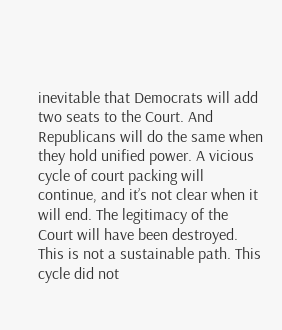inevitable that Democrats will add two seats to the Court. And Republicans will do the same when they hold unified power. A vicious cycle of court packing will continue, and it’s not clear when it will end. The legitimacy of the Court will have been destroyed. This is not a sustainable path. This cycle did not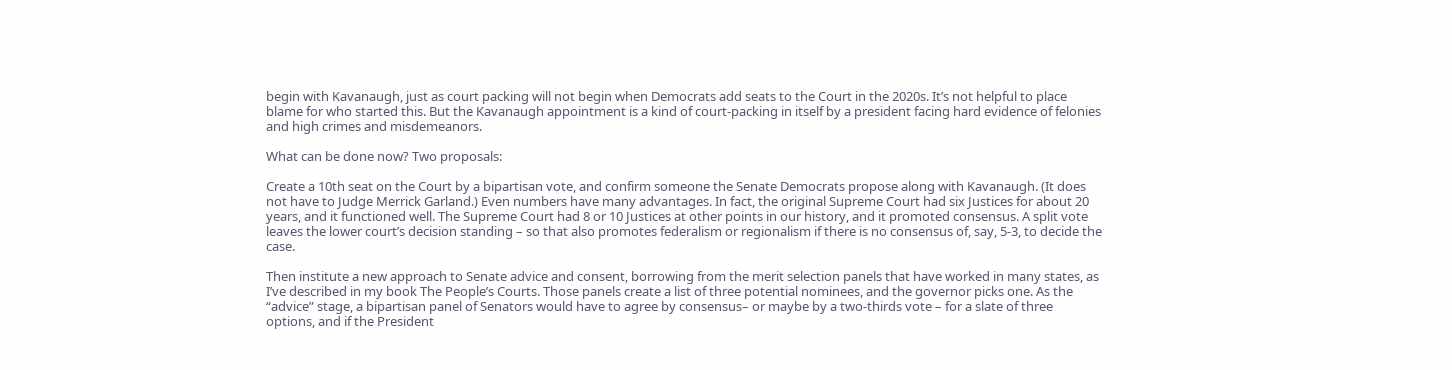begin with Kavanaugh, just as court packing will not begin when Democrats add seats to the Court in the 2020s. It’s not helpful to place blame for who started this. But the Kavanaugh appointment is a kind of court-packing in itself by a president facing hard evidence of felonies and high crimes and misdemeanors.

What can be done now? Two proposals:

Create a 10th seat on the Court by a bipartisan vote, and confirm someone the Senate Democrats propose along with Kavanaugh. (It does not have to Judge Merrick Garland.) Even numbers have many advantages. In fact, the original Supreme Court had six Justices for about 20 years, and it functioned well. The Supreme Court had 8 or 10 Justices at other points in our history, and it promoted consensus. A split vote leaves the lower court’s decision standing – so that also promotes federalism or regionalism if there is no consensus of, say, 5-3, to decide the case.

Then institute a new approach to Senate advice and consent, borrowing from the merit selection panels that have worked in many states, as I’ve described in my book The People’s Courts. Those panels create a list of three potential nominees, and the governor picks one. As the “advice” stage, a bipartisan panel of Senators would have to agree by consensus– or maybe by a two-thirds vote – for a slate of three options, and if the President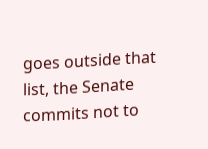goes outside that list, the Senate commits not to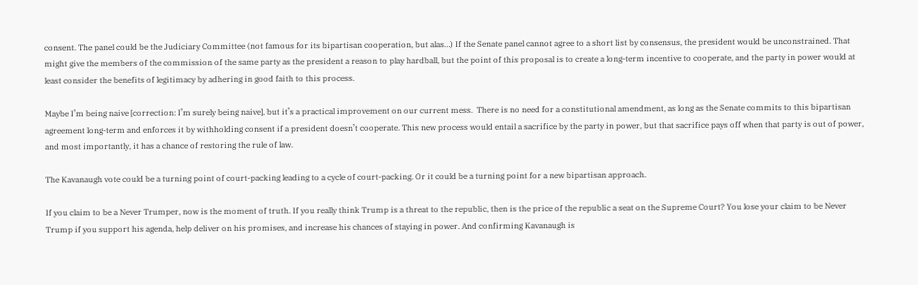consent. The panel could be the Judiciary Committee (not famous for its bipartisan cooperation, but alas…) If the Senate panel cannot agree to a short list by consensus, the president would be unconstrained. That might give the members of the commission of the same party as the president a reason to play hardball, but the point of this proposal is to create a long-term incentive to cooperate, and the party in power would at least consider the benefits of legitimacy by adhering in good faith to this process.

Maybe I’m being naive [correction: I’m surely being naive], but it’s a practical improvement on our current mess.  There is no need for a constitutional amendment, as long as the Senate commits to this bipartisan agreement long-term and enforces it by withholding consent if a president doesn’t cooperate. This new process would entail a sacrifice by the party in power, but that sacrifice pays off when that party is out of power, and most importantly, it has a chance of restoring the rule of law.

The Kavanaugh vote could be a turning point of court-packing leading to a cycle of court-packing. Or it could be a turning point for a new bipartisan approach.

If you claim to be a Never Trumper, now is the moment of truth. If you really think Trump is a threat to the republic, then is the price of the republic a seat on the Supreme Court? You lose your claim to be Never Trump if you support his agenda, help deliver on his promises, and increase his chances of staying in power. And confirming Kavanaugh is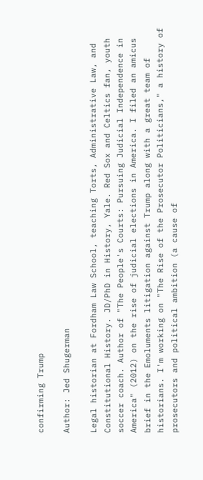confirming Trump

Author: Jed Shugerman

Legal historian at Fordham Law School, teaching Torts, Administrative Law, and Constitutional History. JD/PhD in History, Yale. Red Sox and Celtics fan, youth soccer coach. Author of "The People's Courts: Pursuing Judicial Independence in America" (2012) on the rise of judicial elections in America. I filed an amicus brief in the Emoluments litigation against Trump along with a great team of historians. I'm working on "The Rise of the Prosecutor Politicians," a history of prosecutors and political ambition (a cause of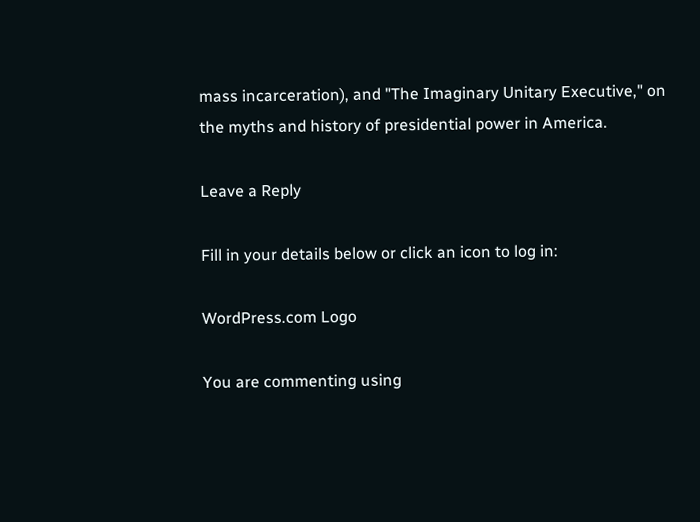mass incarceration), and "The Imaginary Unitary Executive," on the myths and history of presidential power in America.

Leave a Reply

Fill in your details below or click an icon to log in:

WordPress.com Logo

You are commenting using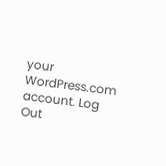your WordPress.com account. Log Out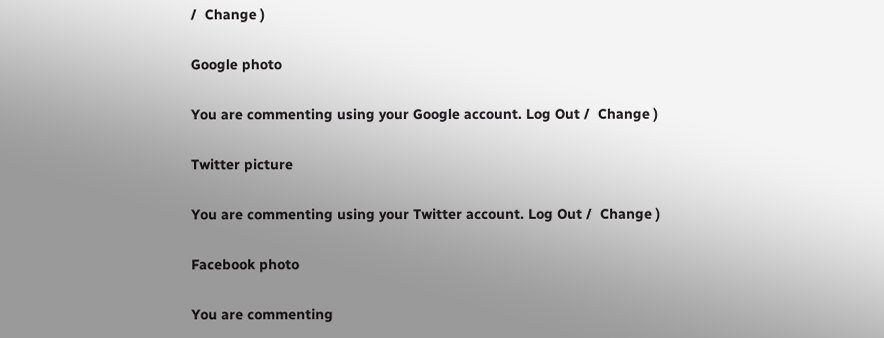/  Change )

Google photo

You are commenting using your Google account. Log Out /  Change )

Twitter picture

You are commenting using your Twitter account. Log Out /  Change )

Facebook photo

You are commenting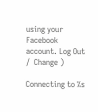using your Facebook account. Log Out /  Change )

Connecting to %s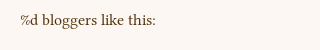%d bloggers like this: